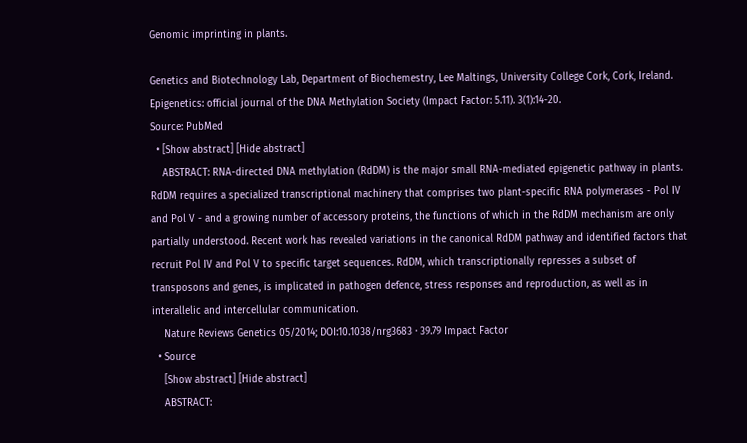Genomic imprinting in plants.

Genetics and Biotechnology Lab, Department of Biochemestry, Lee Maltings, University College Cork, Cork, Ireland.
Epigenetics: official journal of the DNA Methylation Society (Impact Factor: 5.11). 3(1):14-20.
Source: PubMed
  • [Show abstract] [Hide abstract]
    ABSTRACT: RNA-directed DNA methylation (RdDM) is the major small RNA-mediated epigenetic pathway in plants. RdDM requires a specialized transcriptional machinery that comprises two plant-specific RNA polymerases - Pol IV and Pol V - and a growing number of accessory proteins, the functions of which in the RdDM mechanism are only partially understood. Recent work has revealed variations in the canonical RdDM pathway and identified factors that recruit Pol IV and Pol V to specific target sequences. RdDM, which transcriptionally represses a subset of transposons and genes, is implicated in pathogen defence, stress responses and reproduction, as well as in interallelic and intercellular communication.
    Nature Reviews Genetics 05/2014; DOI:10.1038/nrg3683 · 39.79 Impact Factor
  • Source
    [Show abstract] [Hide abstract]
    ABSTRACT: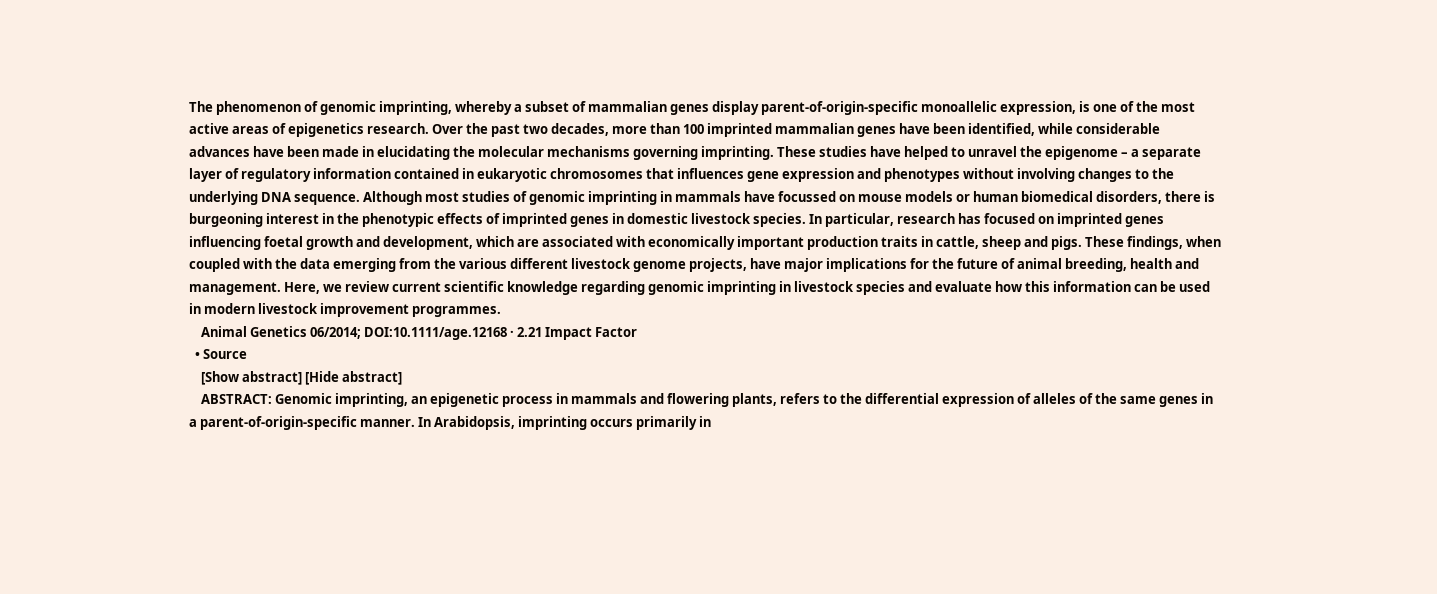The phenomenon of genomic imprinting, whereby a subset of mammalian genes display parent-of-origin-specific monoallelic expression, is one of the most active areas of epigenetics research. Over the past two decades, more than 100 imprinted mammalian genes have been identified, while considerable advances have been made in elucidating the molecular mechanisms governing imprinting. These studies have helped to unravel the epigenome – a separate layer of regulatory information contained in eukaryotic chromosomes that influences gene expression and phenotypes without involving changes to the underlying DNA sequence. Although most studies of genomic imprinting in mammals have focussed on mouse models or human biomedical disorders, there is burgeoning interest in the phenotypic effects of imprinted genes in domestic livestock species. In particular, research has focused on imprinted genes influencing foetal growth and development, which are associated with economically important production traits in cattle, sheep and pigs. These findings, when coupled with the data emerging from the various different livestock genome projects, have major implications for the future of animal breeding, health and management. Here, we review current scientific knowledge regarding genomic imprinting in livestock species and evaluate how this information can be used in modern livestock improvement programmes.
    Animal Genetics 06/2014; DOI:10.1111/age.12168 · 2.21 Impact Factor
  • Source
    [Show abstract] [Hide abstract]
    ABSTRACT: Genomic imprinting, an epigenetic process in mammals and flowering plants, refers to the differential expression of alleles of the same genes in a parent-of-origin-specific manner. In Arabidopsis, imprinting occurs primarily in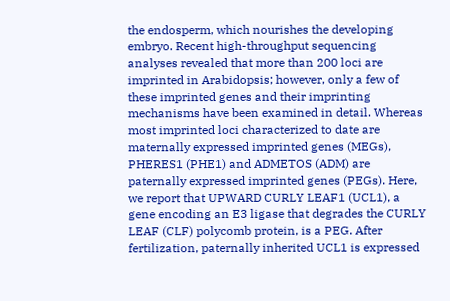the endosperm, which nourishes the developing embryo. Recent high-throughput sequencing analyses revealed that more than 200 loci are imprinted in Arabidopsis; however, only a few of these imprinted genes and their imprinting mechanisms have been examined in detail. Whereas most imprinted loci characterized to date are maternally expressed imprinted genes (MEGs), PHERES1 (PHE1) and ADMETOS (ADM) are paternally expressed imprinted genes (PEGs). Here, we report that UPWARD CURLY LEAF1 (UCL1), a gene encoding an E3 ligase that degrades the CURLY LEAF (CLF) polycomb protein, is a PEG. After fertilization, paternally inherited UCL1 is expressed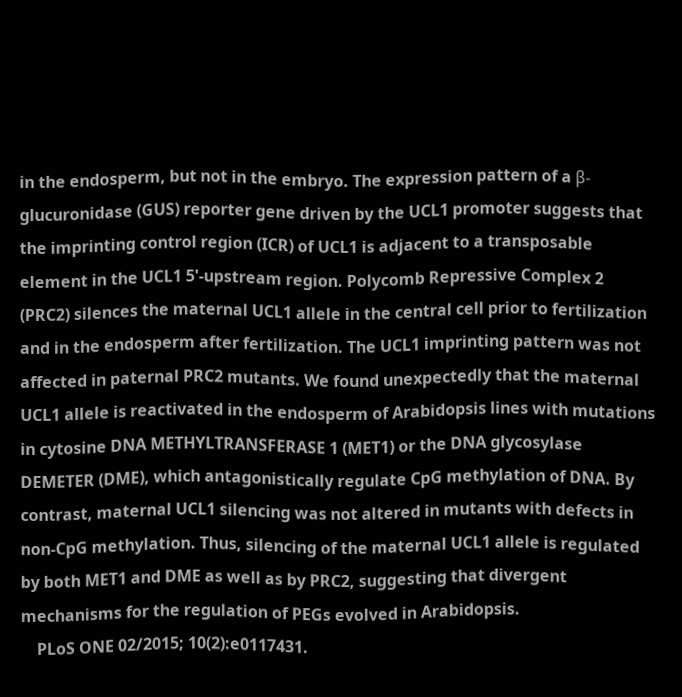in the endosperm, but not in the embryo. The expression pattern of a β-glucuronidase (GUS) reporter gene driven by the UCL1 promoter suggests that the imprinting control region (ICR) of UCL1 is adjacent to a transposable element in the UCL1 5'-upstream region. Polycomb Repressive Complex 2 (PRC2) silences the maternal UCL1 allele in the central cell prior to fertilization and in the endosperm after fertilization. The UCL1 imprinting pattern was not affected in paternal PRC2 mutants. We found unexpectedly that the maternal UCL1 allele is reactivated in the endosperm of Arabidopsis lines with mutations in cytosine DNA METHYLTRANSFERASE 1 (MET1) or the DNA glycosylase DEMETER (DME), which antagonistically regulate CpG methylation of DNA. By contrast, maternal UCL1 silencing was not altered in mutants with defects in non-CpG methylation. Thus, silencing of the maternal UCL1 allele is regulated by both MET1 and DME as well as by PRC2, suggesting that divergent mechanisms for the regulation of PEGs evolved in Arabidopsis.
    PLoS ONE 02/2015; 10(2):e0117431.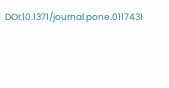DOI:10.1371/journal.pone.0117431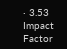· 3.53 Impact Factor